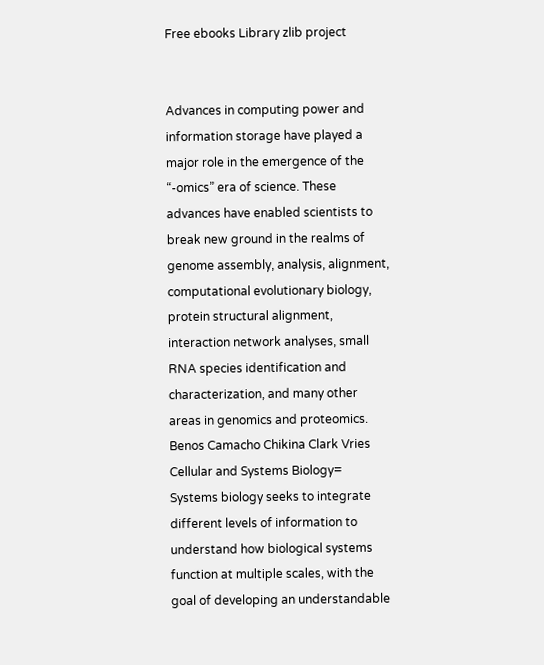Free ebooks Library zlib project


Advances in computing power and information storage have played a major role in the emergence of the “-omics” era of science. These advances have enabled scientists to break new ground in the realms of genome assembly, analysis, alignment, computational evolutionary biology, protein structural alignment, interaction network analyses, small RNA species identification and characterization, and many other areas in genomics and proteomics.
Benos Camacho Chikina Clark Vries
Cellular and Systems Biology=
Systems biology seeks to integrate different levels of information to understand how biological systems function at multiple scales, with the goal of developing an understandable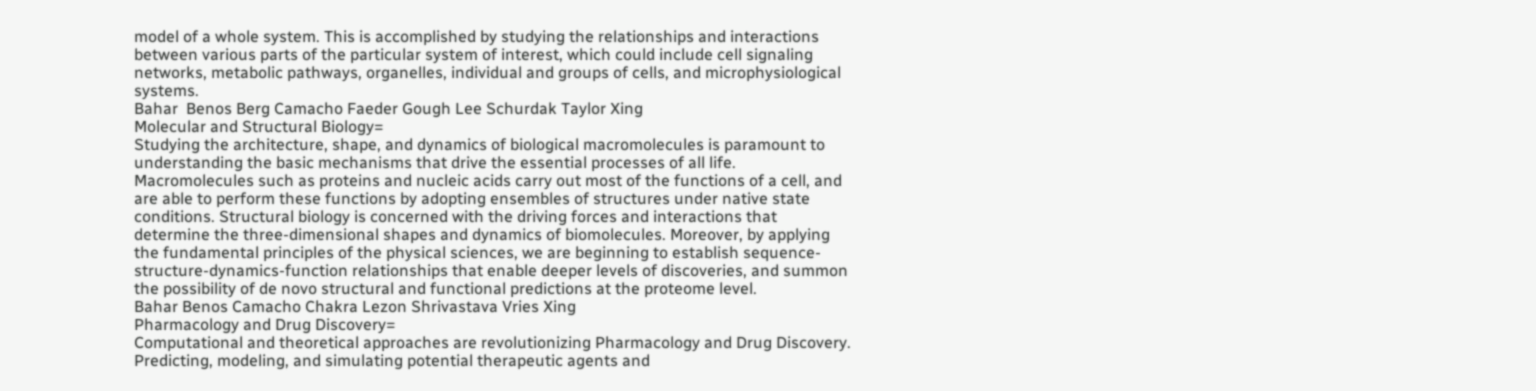model of a whole system. This is accomplished by studying the relationships and interactions between various parts of the particular system of interest, which could include cell signaling networks, metabolic pathways, organelles, individual and groups of cells, and microphysiological systems.
Bahar  Benos Berg Camacho Faeder Gough Lee Schurdak Taylor Xing
Molecular and Structural Biology=
Studying the architecture, shape, and dynamics of biological macromolecules is paramount to understanding the basic mechanisms that drive the essential processes of all life. Macromolecules such as proteins and nucleic acids carry out most of the functions of a cell, and are able to perform these functions by adopting ensembles of structures under native state conditions. Structural biology is concerned with the driving forces and interactions that determine the three-dimensional shapes and dynamics of biomolecules. Moreover, by applying the fundamental principles of the physical sciences, we are beginning to establish sequence-structure-dynamics-function relationships that enable deeper levels of discoveries, and summon the possibility of de novo structural and functional predictions at the proteome level.
Bahar Benos Camacho Chakra Lezon Shrivastava Vries Xing
Pharmacology and Drug Discovery=
Computational and theoretical approaches are revolutionizing Pharmacology and Drug Discovery. Predicting, modeling, and simulating potential therapeutic agents and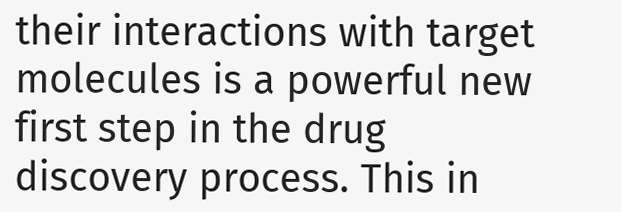their interactions with target molecules is a powerful new first step in the drug discovery process. This in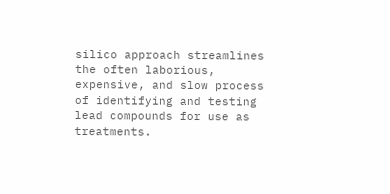silico approach streamlines the often laborious, expensive, and slow process of identifying and testing lead compounds for use as treatments.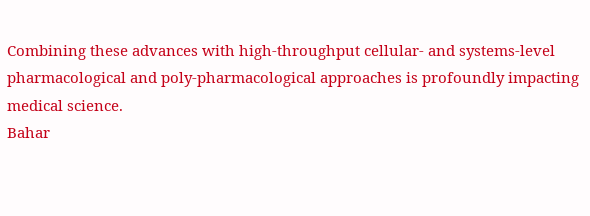Combining these advances with high-throughput cellular- and systems-level pharmacological and poly-pharmacological approaches is profoundly impacting medical science.
Bahar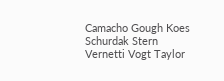Camacho Gough Koes Schurdak Stern Vernetti Vogt Taylor